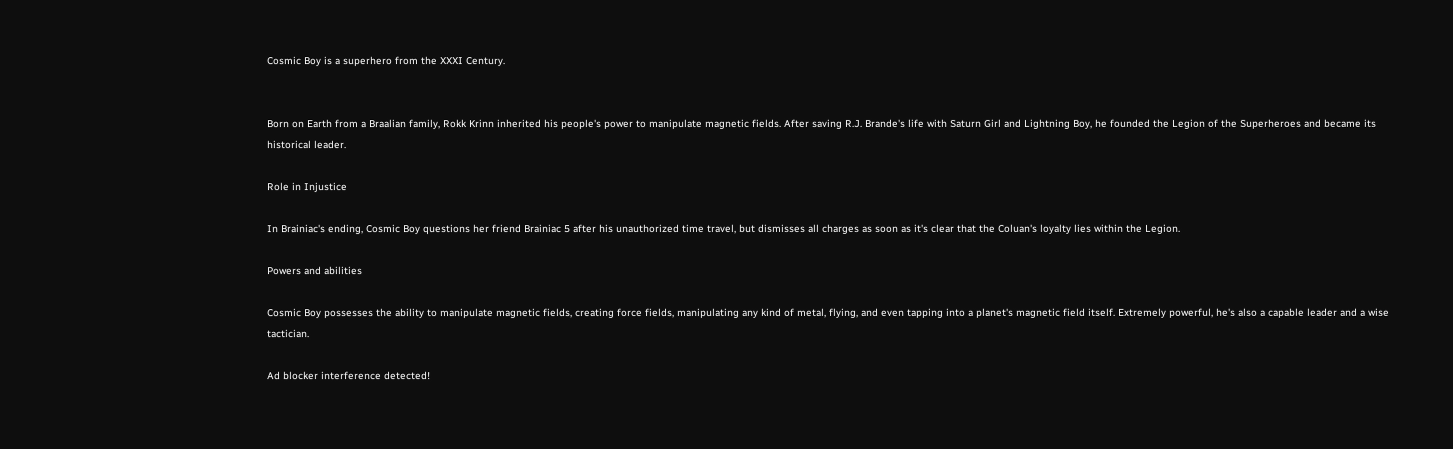Cosmic Boy is a superhero from the XXXI Century.


Born on Earth from a Braalian family, Rokk Krinn inherited his people's power to manipulate magnetic fields. After saving R.J. Brande's life with Saturn Girl and Lightning Boy, he founded the Legion of the Superheroes and became its historical leader.

Role in Injustice

In Brainiac's ending, Cosmic Boy questions her friend Brainiac 5 after his unauthorized time travel, but dismisses all charges as soon as it's clear that the Coluan's loyalty lies within the Legion.

Powers and abilities

Cosmic Boy possesses the ability to manipulate magnetic fields, creating force fields, manipulating any kind of metal, flying, and even tapping into a planet's magnetic field itself. Extremely powerful, he's also a capable leader and a wise tactician.

Ad blocker interference detected!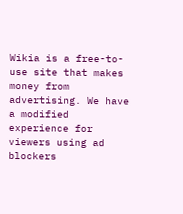Wikia is a free-to-use site that makes money from advertising. We have a modified experience for viewers using ad blockers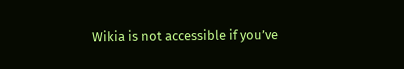Wikia is not accessible if you’ve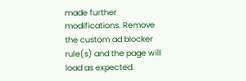made further modifications. Remove the custom ad blocker rule(s) and the page will load as expected.